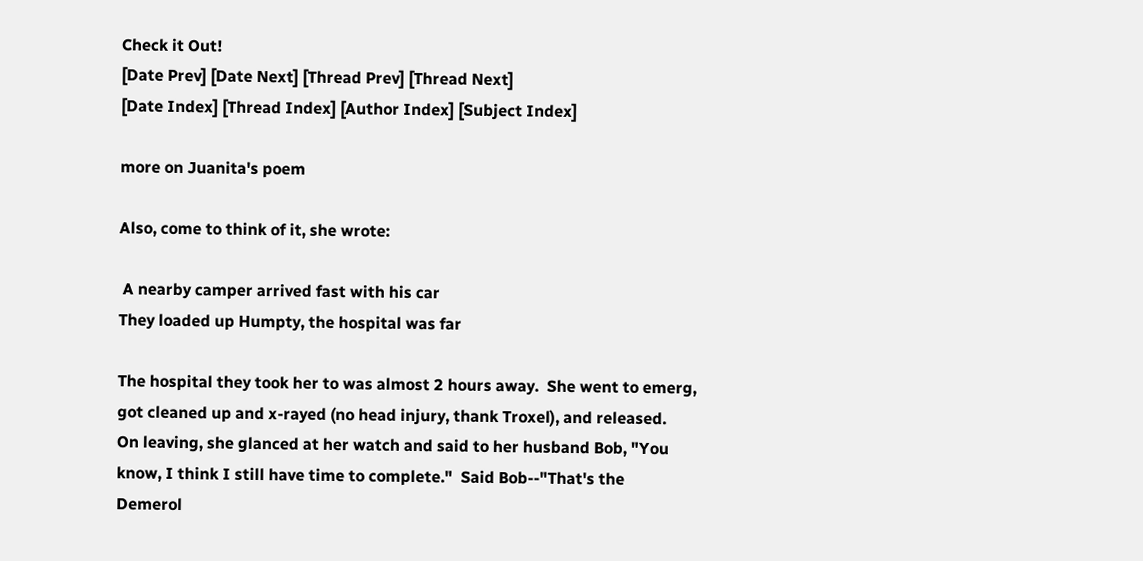Check it Out!
[Date Prev] [Date Next] [Thread Prev] [Thread Next]
[Date Index] [Thread Index] [Author Index] [Subject Index]

more on Juanita's poem

Also, come to think of it, she wrote:

 A nearby camper arrived fast with his car
They loaded up Humpty, the hospital was far

The hospital they took her to was almost 2 hours away.  She went to emerg,
got cleaned up and x-rayed (no head injury, thank Troxel), and released.
On leaving, she glanced at her watch and said to her husband Bob, "You
know, I think I still have time to complete."  Said Bob--"That's the
Demerol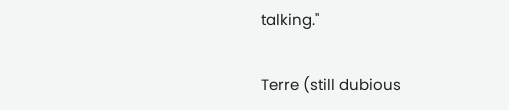talking."

Terre (still dubious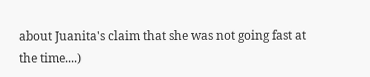about Juanita's claim that she was not going fast at
the time....)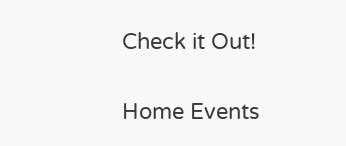Check it Out!

Home Events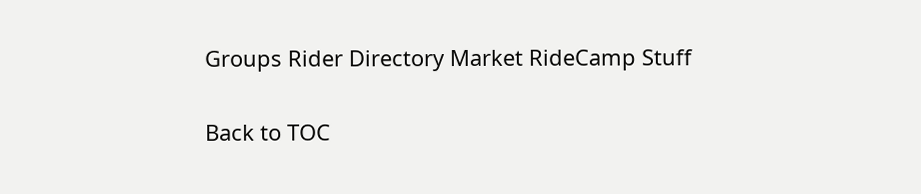Groups Rider Directory Market RideCamp Stuff

Back to TOC